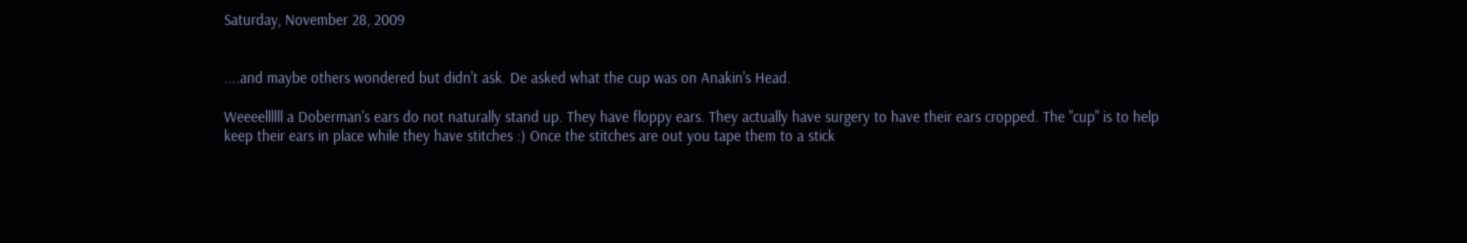Saturday, November 28, 2009


....and maybe others wondered but didn't ask. De asked what the cup was on Anakin's Head.

Weeeellllll a Doberman's ears do not naturally stand up. They have floppy ears. They actually have surgery to have their ears cropped. The "cup" is to help keep their ears in place while they have stitches :) Once the stitches are out you tape them to a stick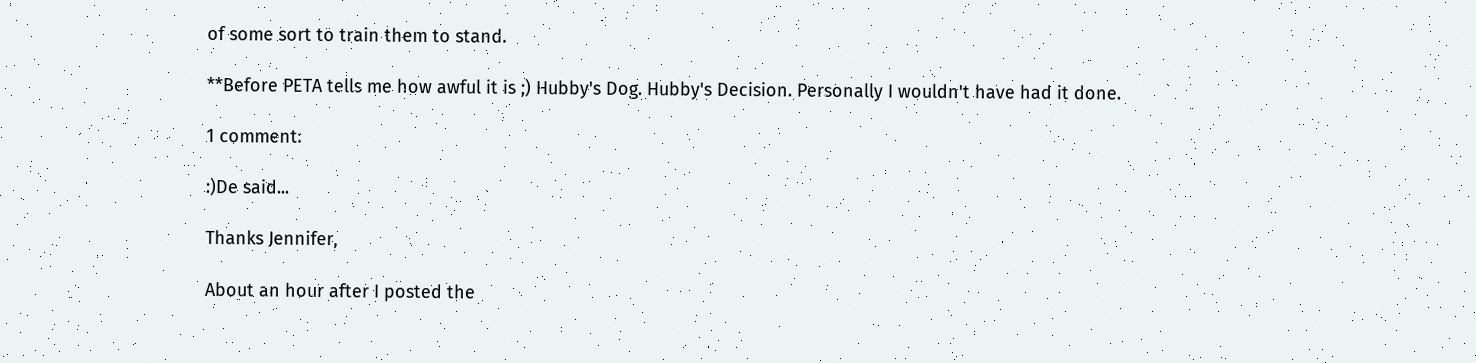of some sort to train them to stand.

**Before PETA tells me how awful it is ;) Hubby's Dog. Hubby's Decision. Personally I wouldn't have had it done.

1 comment:

:)De said...

Thanks Jennifer,

About an hour after I posted the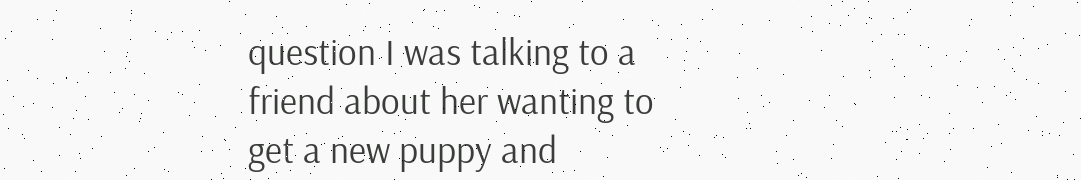question I was talking to a friend about her wanting to get a new puppy and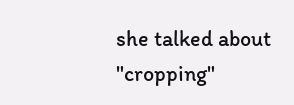she talked about "cropping"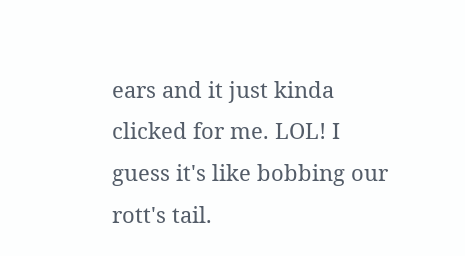ears and it just kinda clicked for me. LOL! I guess it's like bobbing our rott's tail.